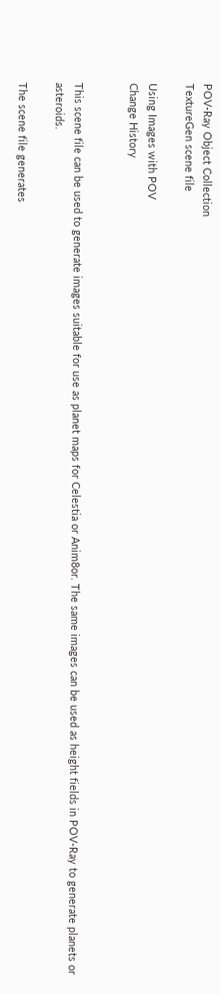POV-Ray Object Collection
TextureGen scene file

Using Images with POV
Change History


This scene file can be used to generate images suitable for use as planet maps for Celestia or Anim8or. The same images can be used as height fields in POV-Ray to generate planets or asteroids.

The scene file generates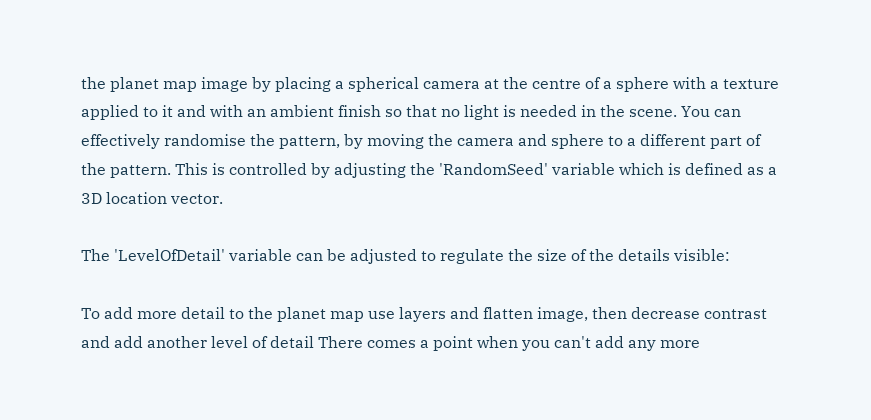the planet map image by placing a spherical camera at the centre of a sphere with a texture applied to it and with an ambient finish so that no light is needed in the scene. You can effectively randomise the pattern, by moving the camera and sphere to a different part of the pattern. This is controlled by adjusting the 'RandomSeed' variable which is defined as a 3D location vector.

The 'LevelOfDetail' variable can be adjusted to regulate the size of the details visible:

To add more detail to the planet map use layers and flatten image, then decrease contrast and add another level of detail There comes a point when you can't add any more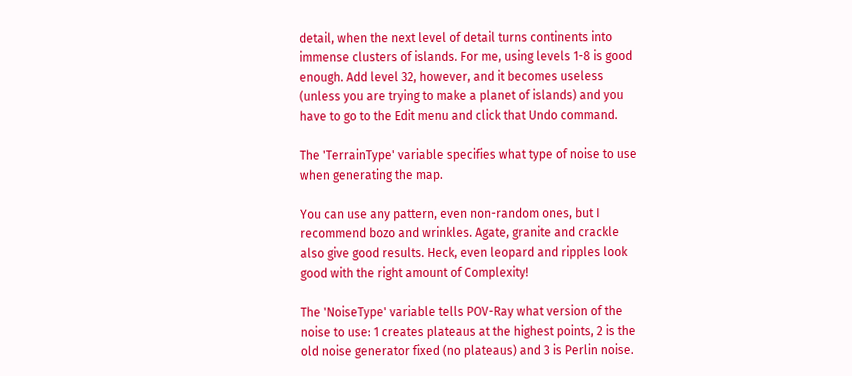detail, when the next level of detail turns continents into immense clusters of islands. For me, using levels 1-8 is good enough. Add level 32, however, and it becomes useless (unless you are trying to make a planet of islands) and you have to go to the Edit menu and click that Undo command.

The 'TerrainType' variable specifies what type of noise to use when generating the map.

You can use any pattern, even non-random ones, but I recommend bozo and wrinkles. Agate, granite and crackle also give good results. Heck, even leopard and ripples look good with the right amount of Complexity!

The 'NoiseType' variable tells POV-Ray what version of the noise to use: 1 creates plateaus at the highest points, 2 is the old noise generator fixed (no plateaus) and 3 is Perlin noise.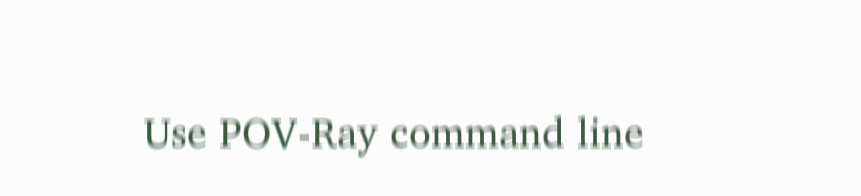Use POV-Ray command line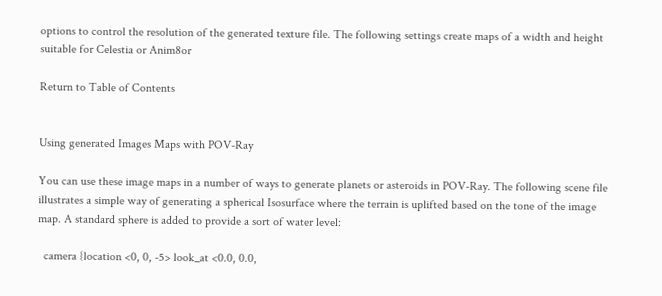options to control the resolution of the generated texture file. The following settings create maps of a width and height suitable for Celestia or Anim8or

Return to Table of Contents


Using generated Images Maps with POV-Ray

You can use these image maps in a number of ways to generate planets or asteroids in POV-Ray. The following scene file illustrates a simple way of generating a spherical Isosurface where the terrain is uplifted based on the tone of the image map. A standard sphere is added to provide a sort of water level:

  camera {location <0, 0, -5> look_at <0.0, 0.0,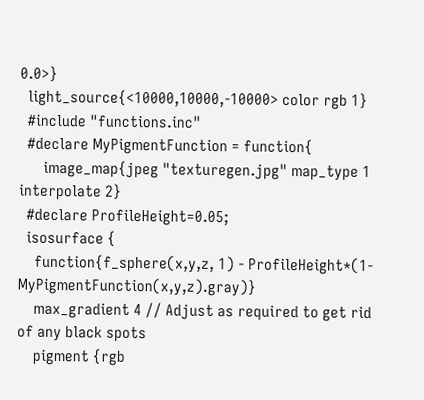0.0>}
  light_source{<10000,10000,-10000> color rgb 1}
  #include "functions.inc"
  #declare MyPigmentFunction = function{
      image_map{jpeg "texturegen.jpg" map_type 1 interpolate 2}
  #declare ProfileHeight=0.05;
  isosurface {
    function{f_sphere(x,y,z, 1) - ProfileHeight*(1-MyPigmentFunction(x,y,z).gray)}
    max_gradient 4 // Adjust as required to get rid of any black spots
    pigment {rgb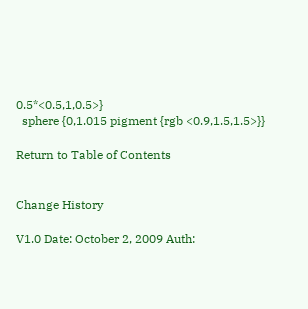0.5*<0.5,1,0.5>}
  sphere {0,1.015 pigment {rgb <0.9,1.5,1.5>}}

Return to Table of Contents


Change History

V1.0 Date: October 2, 2009 Auth: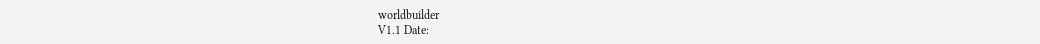worldbuilder
V1.1 Date: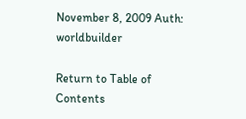November 8, 2009 Auth: worldbuilder

Return to Table of Contents